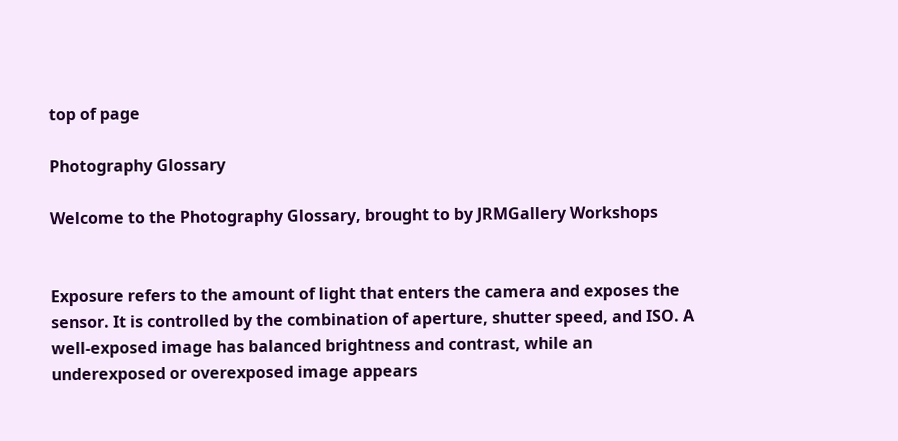top of page

Photography Glossary

Welcome to the Photography Glossary, brought to by JRMGallery Workshops


Exposure refers to the amount of light that enters the camera and exposes the sensor. It is controlled by the combination of aperture, shutter speed, and ISO. A well-exposed image has balanced brightness and contrast, while an underexposed or overexposed image appears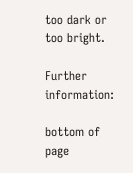too dark or too bright.

Further information:

bottom of page